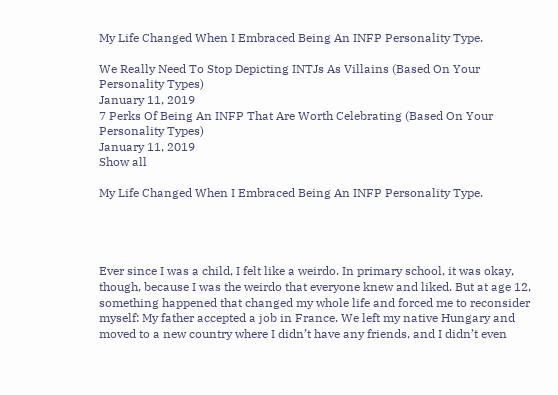My Life Changed When I Embraced Being An INFP Personality Type.

We Really Need To Stop Depicting INTJs As Villains (Based On Your Personality Types)
January 11, 2019
7 Perks Of Being An INFP That Are Worth Celebrating (Based On Your Personality Types)
January 11, 2019
Show all

My Life Changed When I Embraced Being An INFP Personality Type.




Ever since I was a child, I felt like a weirdo. In primary school, it was okay, though, because I was the weirdo that everyone knew and liked. But at age 12, something happened that changed my whole life and forced me to reconsider myself: My father accepted a job in France. We left my native Hungary and moved to a new country where I didn’t have any friends, and I didn’t even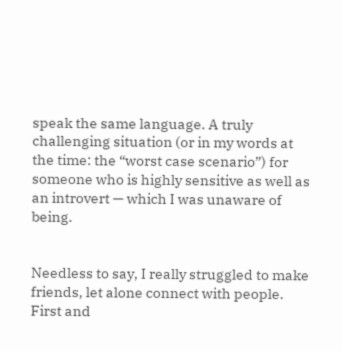speak the same language. A truly challenging situation (or in my words at the time: the “worst case scenario”) for someone who is highly sensitive as well as an introvert — which I was unaware of being.


Needless to say, I really struggled to make friends, let alone connect with people. First and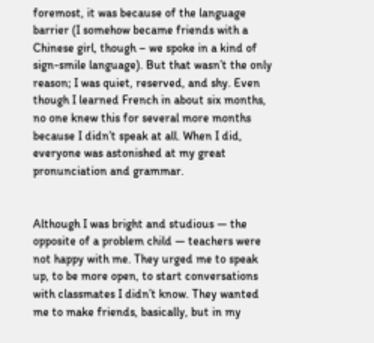foremost, it was because of the language barrier (I somehow became friends with a Chinese girl, though – we spoke in a kind of sign-smile language). But that wasn’t the only reason; I was quiet, reserved, and shy. Even though I learned French in about six months, no one knew this for several more months because I didn’t speak at all. When I did, everyone was astonished at my great pronunciation and grammar.


Although I was bright and studious — the opposite of a problem child — teachers were not happy with me. They urged me to speak up, to be more open, to start conversations with classmates I didn’t know. They wanted me to make friends, basically, but in my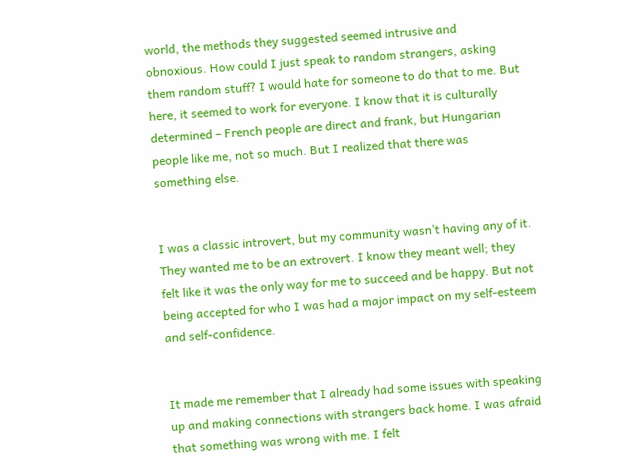world, the methods they suggested seemed intrusive and obnoxious. How could I just speak to random strangers, asking them random stuff? I would hate for someone to do that to me. But here, it seemed to work for everyone. I know that it is culturally determined – French people are direct and frank, but Hungarian people like me, not so much. But I realized that there was something else.


I was a classic introvert, but my community wasn’t having any of it. They wanted me to be an extrovert. I know they meant well; they felt like it was the only way for me to succeed and be happy. But not being accepted for who I was had a major impact on my self-esteem and self-confidence.


It made me remember that I already had some issues with speaking up and making connections with strangers back home. I was afraid that something was wrong with me. I felt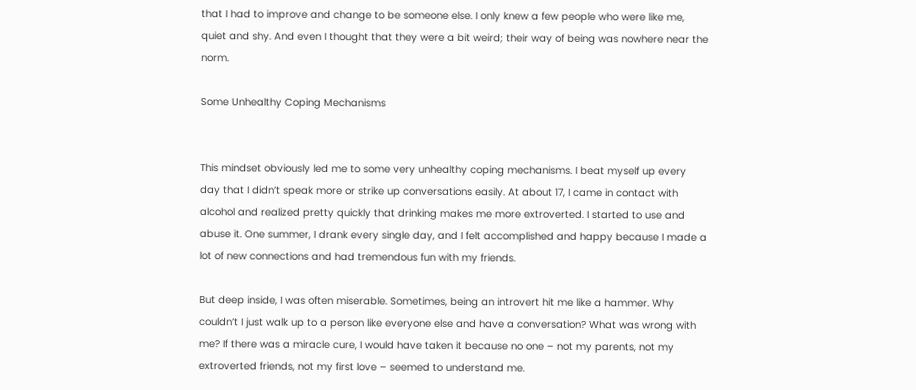that I had to improve and change to be someone else. I only knew a few people who were like me, quiet and shy. And even I thought that they were a bit weird; their way of being was nowhere near the norm.

Some Unhealthy Coping Mechanisms


This mindset obviously led me to some very unhealthy coping mechanisms. I beat myself up every day that I didn’t speak more or strike up conversations easily. At about 17, I came in contact with alcohol and realized pretty quickly that drinking makes me more extroverted. I started to use and abuse it. One summer, I drank every single day, and I felt accomplished and happy because I made a lot of new connections and had tremendous fun with my friends.

But deep inside, I was often miserable. Sometimes, being an introvert hit me like a hammer. Why couldn’t I just walk up to a person like everyone else and have a conversation? What was wrong with me? If there was a miracle cure, I would have taken it because no one – not my parents, not my extroverted friends, not my first love – seemed to understand me.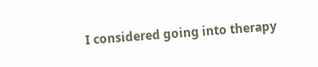I considered going into therapy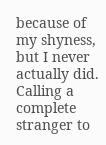because of my shyness, but I never actually did. Calling a complete stranger to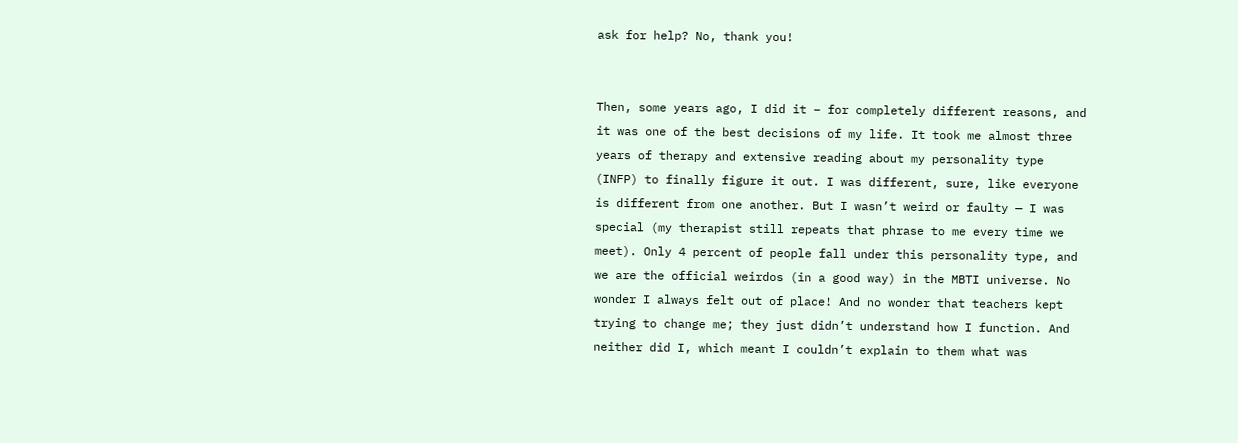ask for help? No, thank you!


Then, some years ago, I did it – for completely different reasons, and it was one of the best decisions of my life. It took me almost three years of therapy and extensive reading about my personality type (INFP) to finally figure it out. I was different, sure, like everyone is different from one another. But I wasn’t weird or faulty — I was special (my therapist still repeats that phrase to me every time we meet). Only 4 percent of people fall under this personality type, and we are the official weirdos (in a good way) in the MBTI universe. No wonder I always felt out of place! And no wonder that teachers kept trying to change me; they just didn’t understand how I function. And neither did I, which meant I couldn’t explain to them what was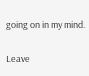going on in my mind.

Leave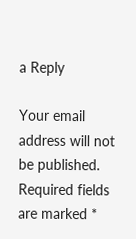a Reply

Your email address will not be published. Required fields are marked *